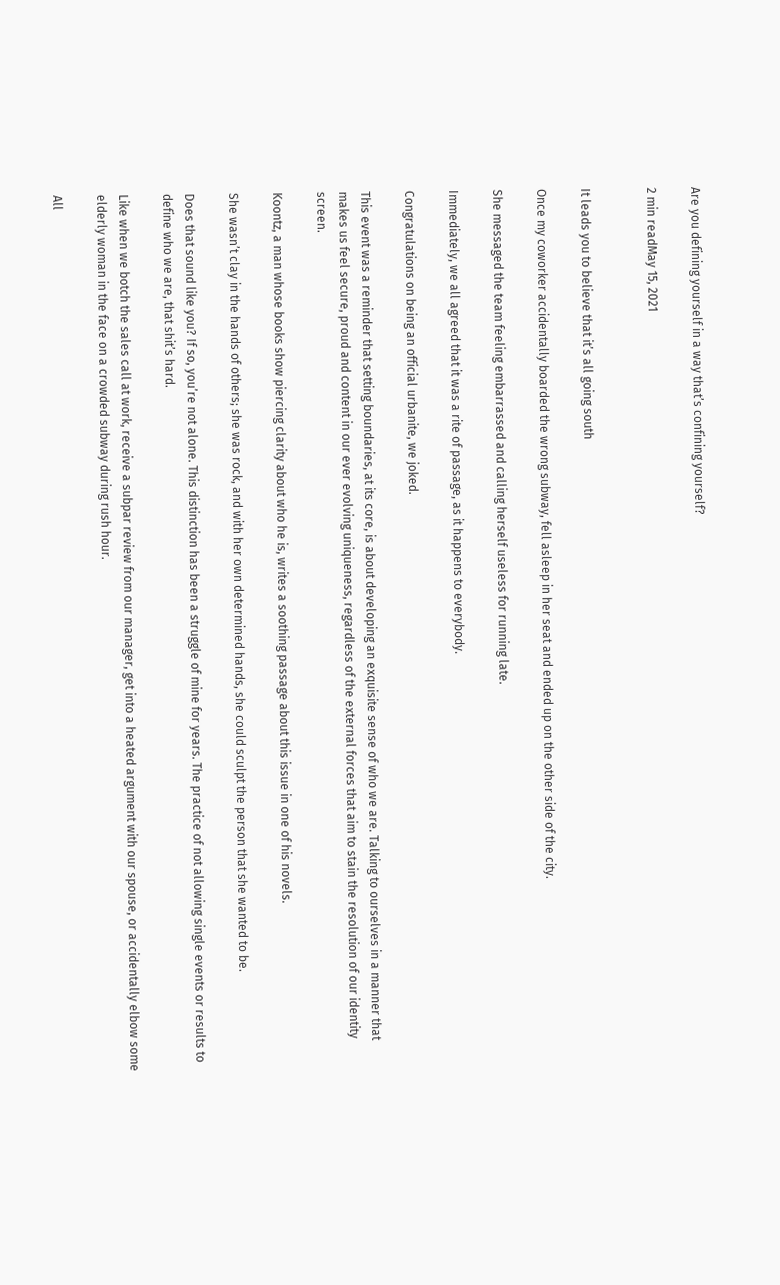Are you defining yourself in a way that’s confining yourself?

2 min readMay 15, 2021


It leads you to believe that it’s all going south

Once my coworker accidentally boarded the wrong subway, fell asleep in her seat and ended up on the other side of the city.

She messaged the team feeling embarrassed and calling herself useless for running late.

Immediately, we all agreed that it was a rite of passage, as it happens to everybody.

Congratulations on being an official urbanite, we joked.

This event was a reminder that setting boundaries, at its core, is about developing an exquisite sense of who we are. Talking to ourselves in a manner that makes us feel secure, proud and content in our ever evolving uniqueness, regardless of the external forces that aim to stain the resolution of our identity screen.

Koontz, a man whose books show piercing clarity about who he is, writes a soothing passage about this issue in one of his novels.

She wasn’t clay in the hands of others; she was rock, and with her own determined hands, she could sculpt the person that she wanted to be.

Does that sound like you? If so, you’re not alone. This distinction has been a struggle of mine for years. The practice of not allowing single events or results to define who we are, that shit’s hard.

Like when we botch the sales call at work, receive a subpar review from our manager, get into a heated argument with our spouse, or accidentally elbow some elderly woman in the face on a crowded subway during rush hour.

All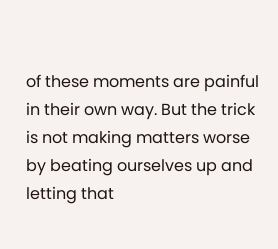of these moments are painful in their own way. But the trick is not making matters worse by beating ourselves up and letting that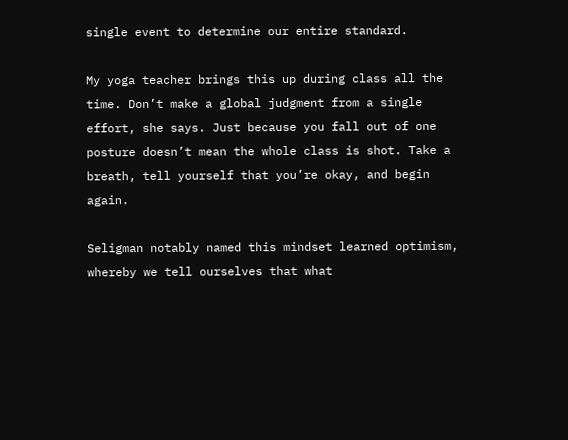single event to determine our entire standard.

My yoga teacher brings this up during class all the time. Don’t make a global judgment from a single effort, she says. Just because you fall out of one posture doesn’t mean the whole class is shot. Take a breath, tell yourself that you’re okay, and begin again.

Seligman notably named this mindset learned optimism, whereby we tell ourselves that what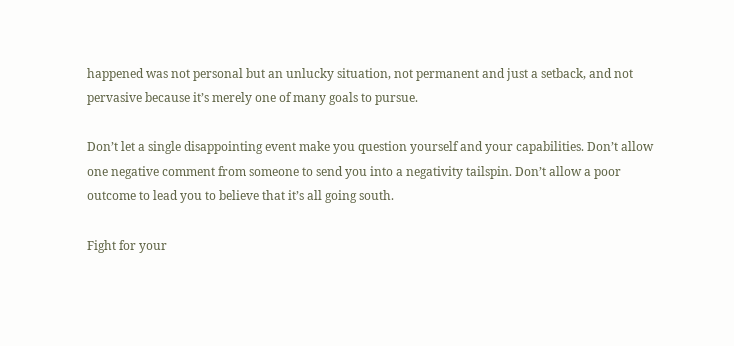happened was not personal but an unlucky situation, not permanent and just a setback, and not pervasive because it’s merely one of many goals to pursue.

Don’t let a single disappointing event make you question yourself and your capabilities. Don’t allow one negative comment from someone to send you into a negativity tailspin. Don’t allow a poor outcome to lead you to believe that it’s all going south.

Fight for your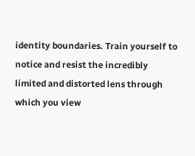identity boundaries. Train yourself to notice and resist the incredibly limited and distorted lens through which you view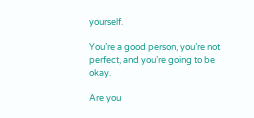yourself.

You’re a good person, you’re not perfect, and you’re going to be okay.

Are you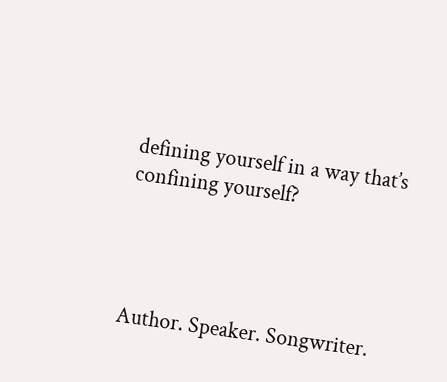defining yourself in a way that’s confining yourself?




Author. Speaker. Songwriter.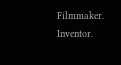Filmmaker. Inventor.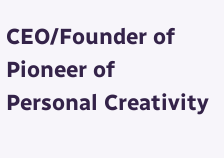CEO/Founder of Pioneer of Personal Creativity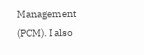Management (PCM). I also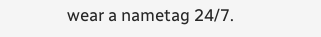wear a nametag 24/7.